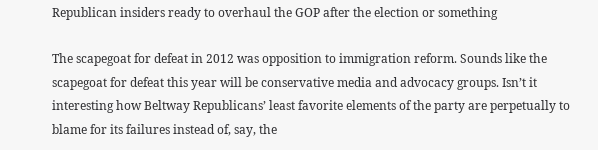Republican insiders ready to overhaul the GOP after the election or something

The scapegoat for defeat in 2012 was opposition to immigration reform. Sounds like the scapegoat for defeat this year will be conservative media and advocacy groups. Isn’t it interesting how Beltway Republicans’ least favorite elements of the party are perpetually to blame for its failures instead of, say, the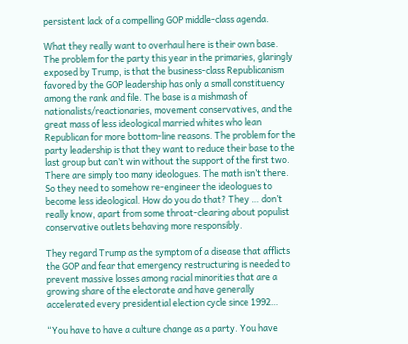persistent lack of a compelling GOP middle-class agenda.

What they really want to overhaul here is their own base. The problem for the party this year in the primaries, glaringly exposed by Trump, is that the business-class Republicanism favored by the GOP leadership has only a small constituency among the rank and file. The base is a mishmash of nationalists/reactionaries, movement conservatives, and the great mass of less ideological married whites who lean Republican for more bottom-line reasons. The problem for the party leadership is that they want to reduce their base to the last group but can’t win without the support of the first two. There are simply too many ideologues. The math isn’t there. So they need to somehow re-engineer the ideologues to become less ideological. How do you do that? They … don’t really know, apart from some throat-clearing about populist conservative outlets behaving more responsibly.

They regard Trump as the symptom of a disease that afflicts the GOP and fear that emergency restructuring is needed to prevent massive losses among racial minorities that are a growing share of the electorate and have generally accelerated every presidential election cycle since 1992…

“You have to have a culture change as a party. You have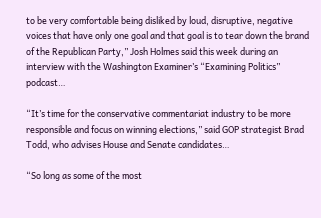to be very comfortable being disliked by loud, disruptive, negative voices that have only one goal and that goal is to tear down the brand of the Republican Party,” Josh Holmes said this week during an interview with the Washington Examiner’s “Examining Politics” podcast…

“It’s time for the conservative commentariat industry to be more responsible and focus on winning elections,” said GOP strategist Brad Todd, who advises House and Senate candidates…

“So long as some of the most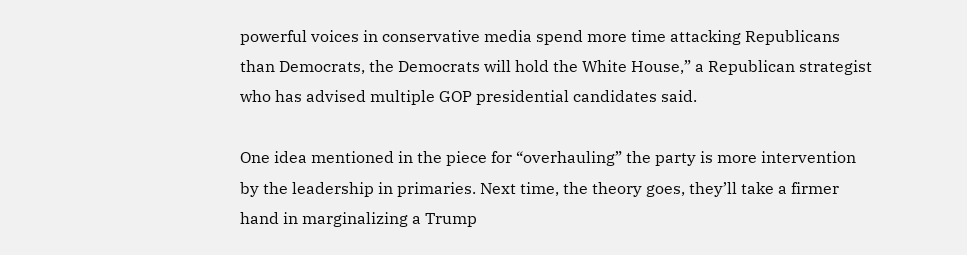powerful voices in conservative media spend more time attacking Republicans than Democrats, the Democrats will hold the White House,” a Republican strategist who has advised multiple GOP presidential candidates said.

One idea mentioned in the piece for “overhauling” the party is more intervention by the leadership in primaries. Next time, the theory goes, they’ll take a firmer hand in marginalizing a Trump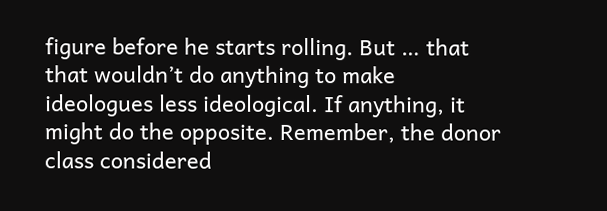figure before he starts rolling. But … that that wouldn’t do anything to make ideologues less ideological. If anything, it might do the opposite. Remember, the donor class considered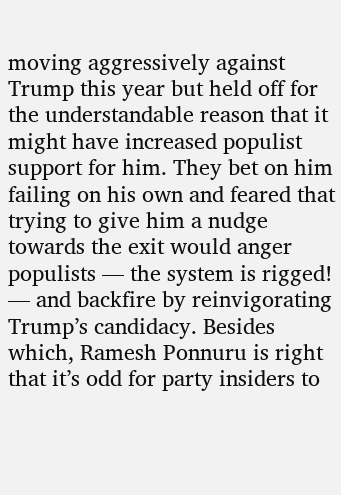moving aggressively against Trump this year but held off for the understandable reason that it might have increased populist support for him. They bet on him failing on his own and feared that trying to give him a nudge towards the exit would anger populists — the system is rigged! — and backfire by reinvigorating Trump’s candidacy. Besides which, Ramesh Ponnuru is right that it’s odd for party insiders to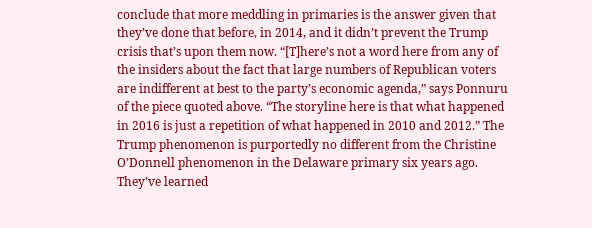conclude that more meddling in primaries is the answer given that they’ve done that before, in 2014, and it didn’t prevent the Trump crisis that’s upon them now. “[T]here’s not a word here from any of the insiders about the fact that large numbers of Republican voters are indifferent at best to the party’s economic agenda,” says Ponnuru of the piece quoted above. “The storyline here is that what happened in 2016 is just a repetition of what happened in 2010 and 2012.” The Trump phenomenon is purportedly no different from the Christine O’Donnell phenomenon in the Delaware primary six years ago. They’ve learned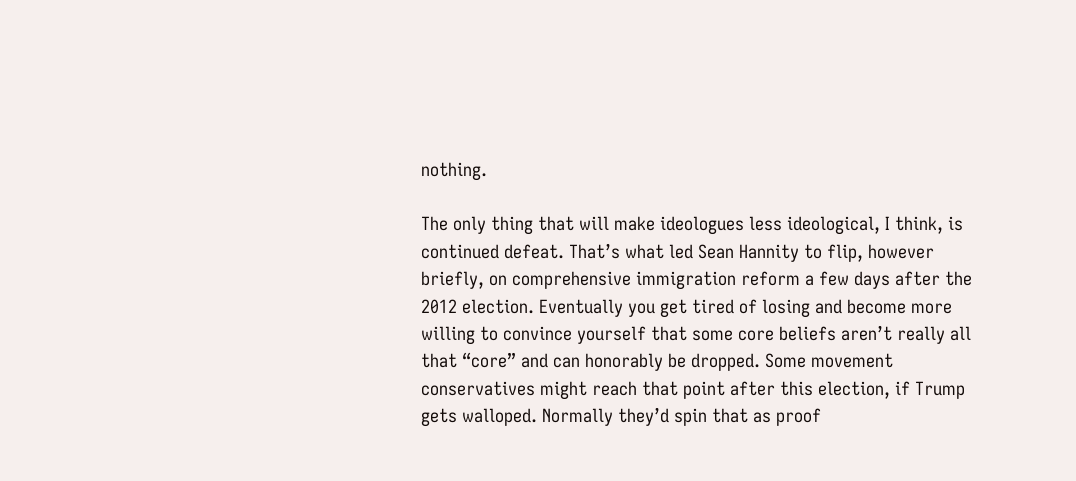nothing.

The only thing that will make ideologues less ideological, I think, is continued defeat. That’s what led Sean Hannity to flip, however briefly, on comprehensive immigration reform a few days after the 2012 election. Eventually you get tired of losing and become more willing to convince yourself that some core beliefs aren’t really all that “core” and can honorably be dropped. Some movement conservatives might reach that point after this election, if Trump gets walloped. Normally they’d spin that as proof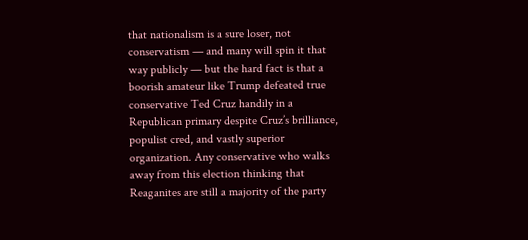that nationalism is a sure loser, not conservatism — and many will spin it that way publicly — but the hard fact is that a boorish amateur like Trump defeated true conservative Ted Cruz handily in a Republican primary despite Cruz’s brilliance, populist cred, and vastly superior organization. Any conservative who walks away from this election thinking that Reaganites are still a majority of the party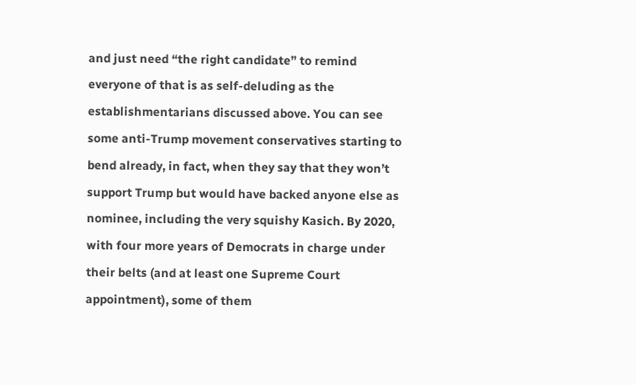and just need “the right candidate” to remind everyone of that is as self-deluding as the establishmentarians discussed above. You can see some anti-Trump movement conservatives starting to bend already, in fact, when they say that they won’t support Trump but would have backed anyone else as nominee, including the very squishy Kasich. By 2020, with four more years of Democrats in charge under their belts (and at least one Supreme Court appointment), some of them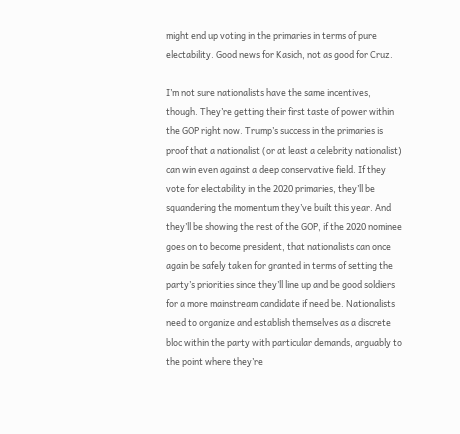might end up voting in the primaries in terms of pure electability. Good news for Kasich, not as good for Cruz.

I’m not sure nationalists have the same incentives, though. They’re getting their first taste of power within the GOP right now. Trump’s success in the primaries is proof that a nationalist (or at least a celebrity nationalist) can win even against a deep conservative field. If they vote for electability in the 2020 primaries, they’ll be squandering the momentum they’ve built this year. And they’ll be showing the rest of the GOP, if the 2020 nominee goes on to become president, that nationalists can once again be safely taken for granted in terms of setting the party’s priorities since they’ll line up and be good soldiers for a more mainstream candidate if need be. Nationalists need to organize and establish themselves as a discrete bloc within the party with particular demands, arguably to the point where they’re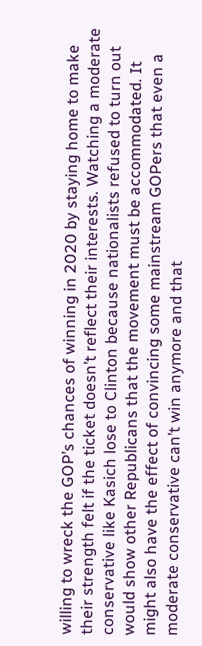willing to wreck the GOP’s chances of winning in 2020 by staying home to make their strength felt if the ticket doesn’t reflect their interests. Watching a moderate conservative like Kasich lose to Clinton because nationalists refused to turn out would show other Republicans that the movement must be accommodated. It might also have the effect of convincing some mainstream GOPers that even a moderate conservative can’t win anymore and that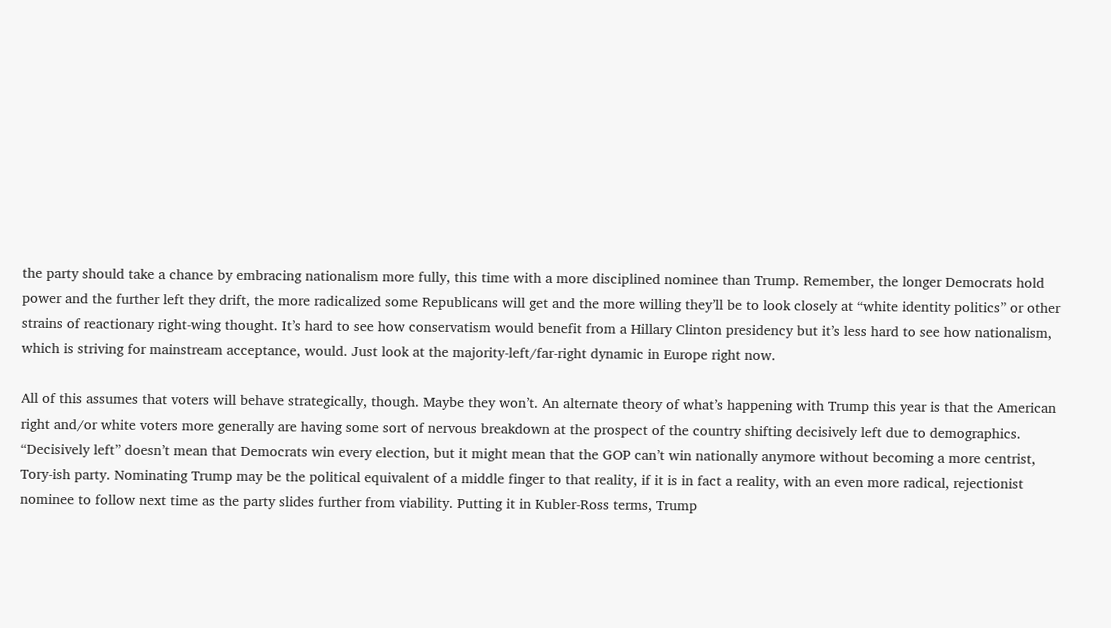the party should take a chance by embracing nationalism more fully, this time with a more disciplined nominee than Trump. Remember, the longer Democrats hold power and the further left they drift, the more radicalized some Republicans will get and the more willing they’ll be to look closely at “white identity politics” or other strains of reactionary right-wing thought. It’s hard to see how conservatism would benefit from a Hillary Clinton presidency but it’s less hard to see how nationalism, which is striving for mainstream acceptance, would. Just look at the majority-left/far-right dynamic in Europe right now.

All of this assumes that voters will behave strategically, though. Maybe they won’t. An alternate theory of what’s happening with Trump this year is that the American right and/or white voters more generally are having some sort of nervous breakdown at the prospect of the country shifting decisively left due to demographics. “Decisively left” doesn’t mean that Democrats win every election, but it might mean that the GOP can’t win nationally anymore without becoming a more centrist, Tory-ish party. Nominating Trump may be the political equivalent of a middle finger to that reality, if it is in fact a reality, with an even more radical, rejectionist nominee to follow next time as the party slides further from viability. Putting it in Kubler-Ross terms, Trump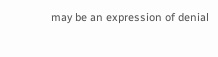may be an expression of denial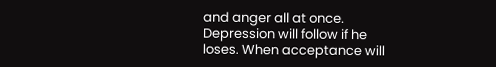and anger all at once. Depression will follow if he loses. When acceptance will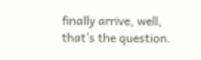finally arrive, well, that’s the question.